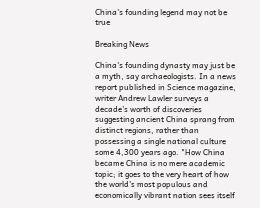China's founding legend may not be true

Breaking News

China's founding dynasty may just be a myth, say archaeologists. In a news report published in Science magazine, writer Andrew Lawler surveys a decade's worth of discoveries suggesting ancient China sprang from distinct regions, rather than possessing a single national culture some 4,300 years ago. "How China became China is no mere academic topic; it goes to the very heart of how the world's most populous and economically vibrant nation sees itself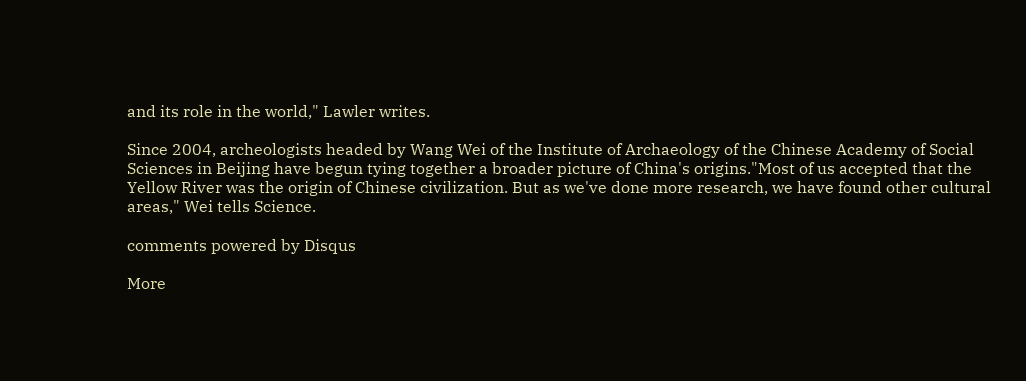and its role in the world," Lawler writes.

Since 2004, archeologists headed by Wang Wei of the Institute of Archaeology of the Chinese Academy of Social Sciences in Beijing have begun tying together a broader picture of China's origins."Most of us accepted that the Yellow River was the origin of Chinese civilization. But as we've done more research, we have found other cultural areas," Wei tells Science.

comments powered by Disqus

More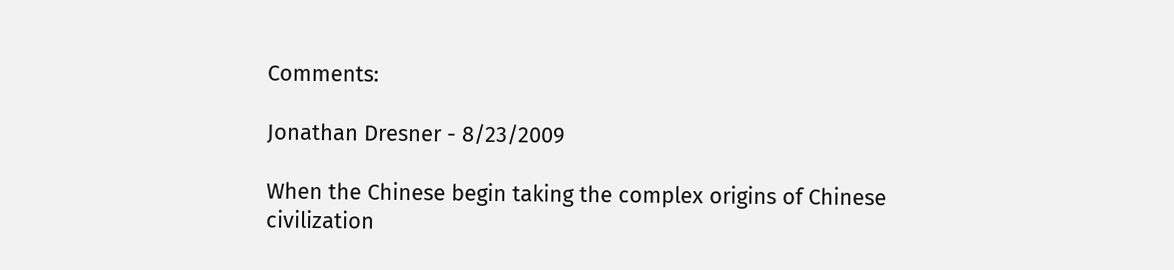Comments:

Jonathan Dresner - 8/23/2009

When the Chinese begin taking the complex origins of Chinese civilization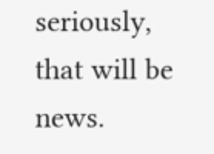seriously, that will be news.